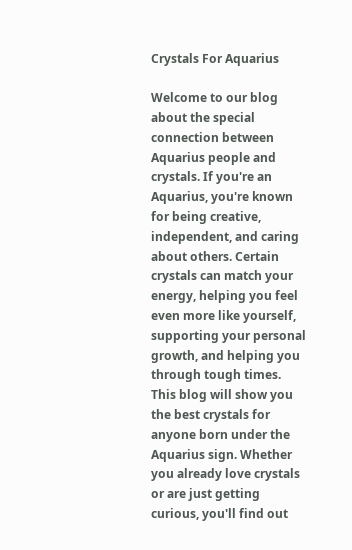Crystals For Aquarius

Welcome to our blog about the special connection between Aquarius people and crystals. If you're an Aquarius, you're known for being creative, independent, and caring about others. Certain crystals can match your energy, helping you feel even more like yourself, supporting your personal growth, and helping you through tough times. This blog will show you the best crystals for anyone born under the Aquarius sign. Whether you already love crystals or are just getting curious, you'll find out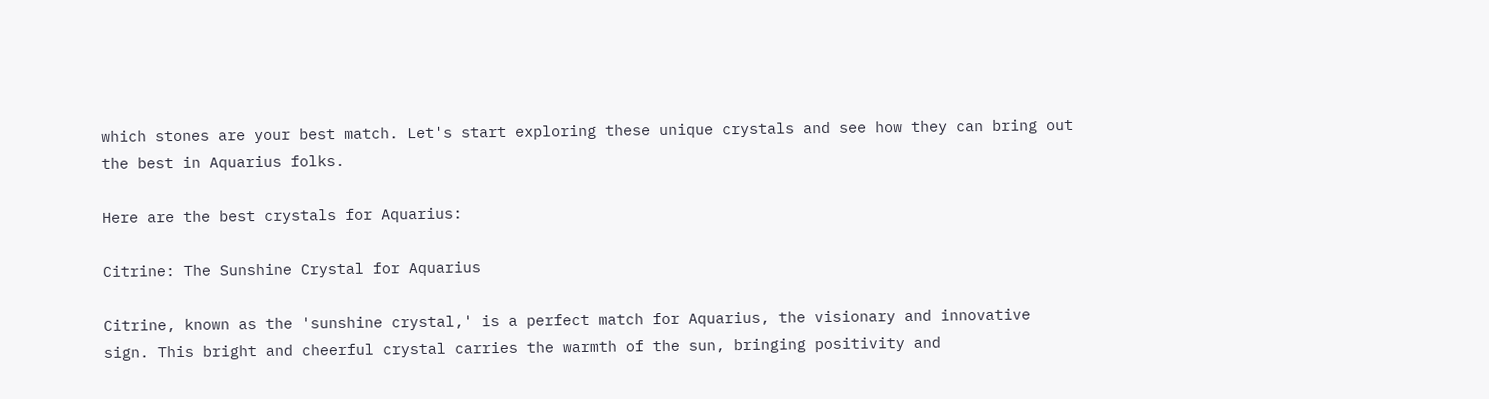which stones are your best match. Let's start exploring these unique crystals and see how they can bring out the best in Aquarius folks.

Here are the best crystals for Aquarius:

Citrine: The Sunshine Crystal for Aquarius

Citrine, known as the 'sunshine crystal,' is a perfect match for Aquarius, the visionary and innovative sign. This bright and cheerful crystal carries the warmth of the sun, bringing positivity and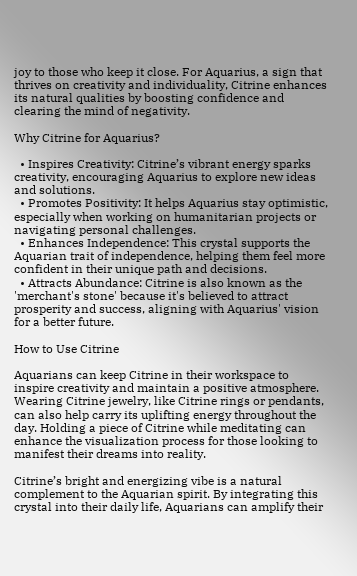joy to those who keep it close. For Aquarius, a sign that thrives on creativity and individuality, Citrine enhances its natural qualities by boosting confidence and clearing the mind of negativity.

Why Citrine for Aquarius?

  • Inspires Creativity: Citrine’s vibrant energy sparks creativity, encouraging Aquarius to explore new ideas and solutions.
  • Promotes Positivity: It helps Aquarius stay optimistic, especially when working on humanitarian projects or navigating personal challenges.
  • Enhances Independence: This crystal supports the Aquarian trait of independence, helping them feel more confident in their unique path and decisions.
  • Attracts Abundance: Citrine is also known as the 'merchant's stone' because it's believed to attract prosperity and success, aligning with Aquarius' vision for a better future.

How to Use Citrine

Aquarians can keep Citrine in their workspace to inspire creativity and maintain a positive atmosphere. Wearing Citrine jewelry, like Citrine rings or pendants, can also help carry its uplifting energy throughout the day. Holding a piece of Citrine while meditating can enhance the visualization process for those looking to manifest their dreams into reality.

Citrine’s bright and energizing vibe is a natural complement to the Aquarian spirit. By integrating this crystal into their daily life, Aquarians can amplify their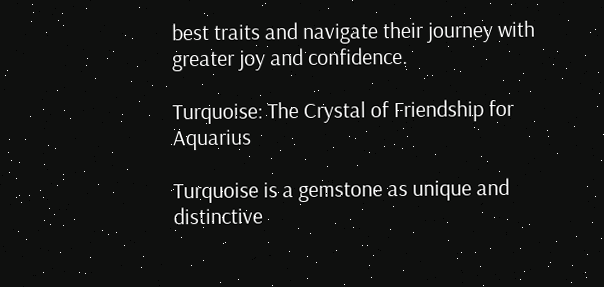best traits and navigate their journey with greater joy and confidence.

Turquoise: The Crystal of Friendship for Aquarius

Turquoise is a gemstone as unique and distinctive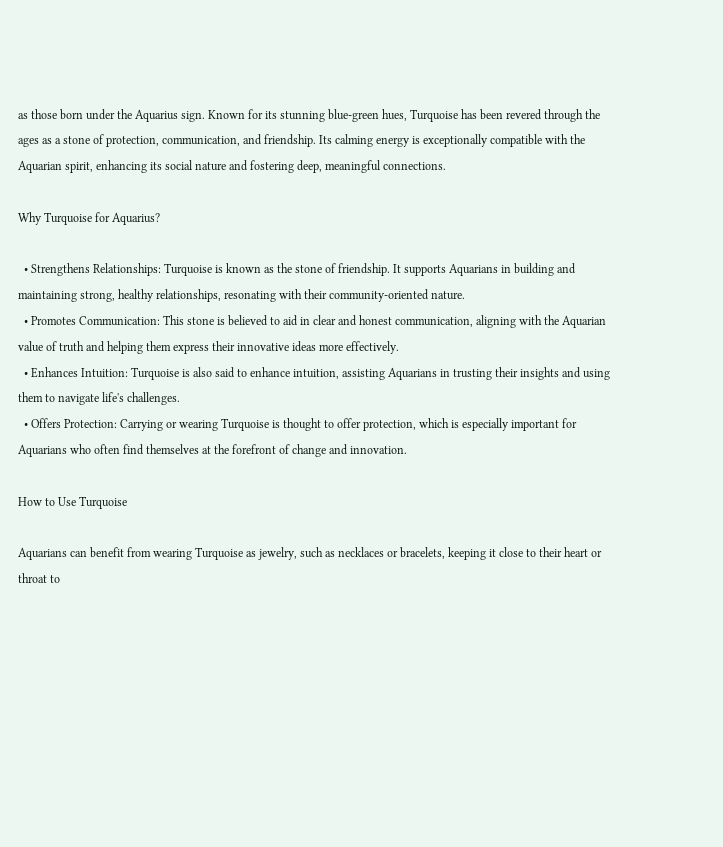as those born under the Aquarius sign. Known for its stunning blue-green hues, Turquoise has been revered through the ages as a stone of protection, communication, and friendship. Its calming energy is exceptionally compatible with the Aquarian spirit, enhancing its social nature and fostering deep, meaningful connections.

Why Turquoise for Aquarius?

  • Strengthens Relationships: Turquoise is known as the stone of friendship. It supports Aquarians in building and maintaining strong, healthy relationships, resonating with their community-oriented nature.
  • Promotes Communication: This stone is believed to aid in clear and honest communication, aligning with the Aquarian value of truth and helping them express their innovative ideas more effectively.
  • Enhances Intuition: Turquoise is also said to enhance intuition, assisting Aquarians in trusting their insights and using them to navigate life's challenges.
  • Offers Protection: Carrying or wearing Turquoise is thought to offer protection, which is especially important for Aquarians who often find themselves at the forefront of change and innovation.

How to Use Turquoise

Aquarians can benefit from wearing Turquoise as jewelry, such as necklaces or bracelets, keeping it close to their heart or throat to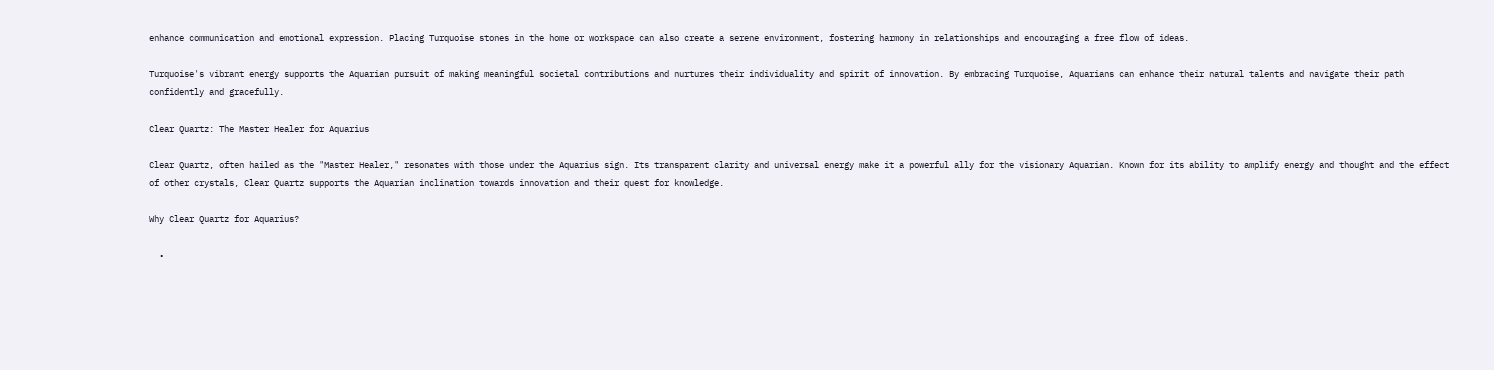enhance communication and emotional expression. Placing Turquoise stones in the home or workspace can also create a serene environment, fostering harmony in relationships and encouraging a free flow of ideas.

Turquoise's vibrant energy supports the Aquarian pursuit of making meaningful societal contributions and nurtures their individuality and spirit of innovation. By embracing Turquoise, Aquarians can enhance their natural talents and navigate their path confidently and gracefully.

Clear Quartz: The Master Healer for Aquarius

Clear Quartz, often hailed as the "Master Healer," resonates with those under the Aquarius sign. Its transparent clarity and universal energy make it a powerful ally for the visionary Aquarian. Known for its ability to amplify energy and thought and the effect of other crystals, Clear Quartz supports the Aquarian inclination towards innovation and their quest for knowledge.

Why Clear Quartz for Aquarius?

  •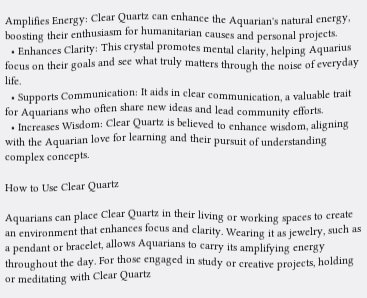Amplifies Energy: Clear Quartz can enhance the Aquarian's natural energy, boosting their enthusiasm for humanitarian causes and personal projects.
  • Enhances Clarity: This crystal promotes mental clarity, helping Aquarius focus on their goals and see what truly matters through the noise of everyday life.
  • Supports Communication: It aids in clear communication, a valuable trait for Aquarians who often share new ideas and lead community efforts.
  • Increases Wisdom: Clear Quartz is believed to enhance wisdom, aligning with the Aquarian love for learning and their pursuit of understanding complex concepts.

How to Use Clear Quartz

Aquarians can place Clear Quartz in their living or working spaces to create an environment that enhances focus and clarity. Wearing it as jewelry, such as a pendant or bracelet, allows Aquarians to carry its amplifying energy throughout the day. For those engaged in study or creative projects, holding or meditating with Clear Quartz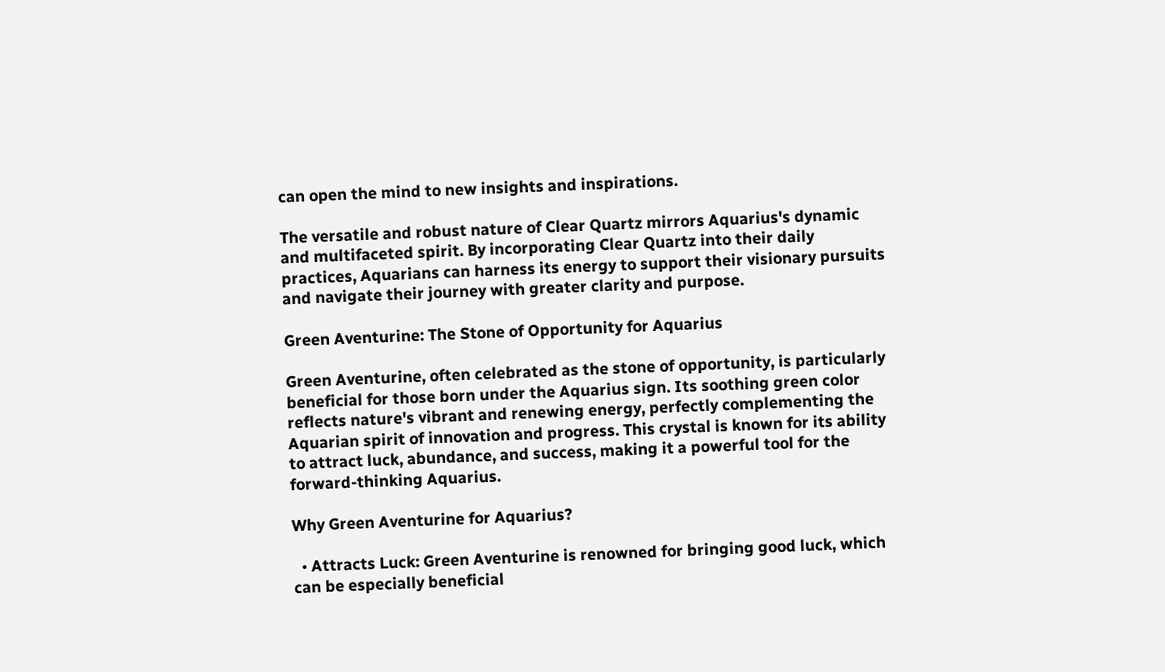can open the mind to new insights and inspirations.

The versatile and robust nature of Clear Quartz mirrors Aquarius's dynamic and multifaceted spirit. By incorporating Clear Quartz into their daily practices, Aquarians can harness its energy to support their visionary pursuits and navigate their journey with greater clarity and purpose.

Green Aventurine: The Stone of Opportunity for Aquarius

Green Aventurine, often celebrated as the stone of opportunity, is particularly beneficial for those born under the Aquarius sign. Its soothing green color reflects nature's vibrant and renewing energy, perfectly complementing the Aquarian spirit of innovation and progress. This crystal is known for its ability to attract luck, abundance, and success, making it a powerful tool for the forward-thinking Aquarius.

Why Green Aventurine for Aquarius?

  • Attracts Luck: Green Aventurine is renowned for bringing good luck, which can be especially beneficial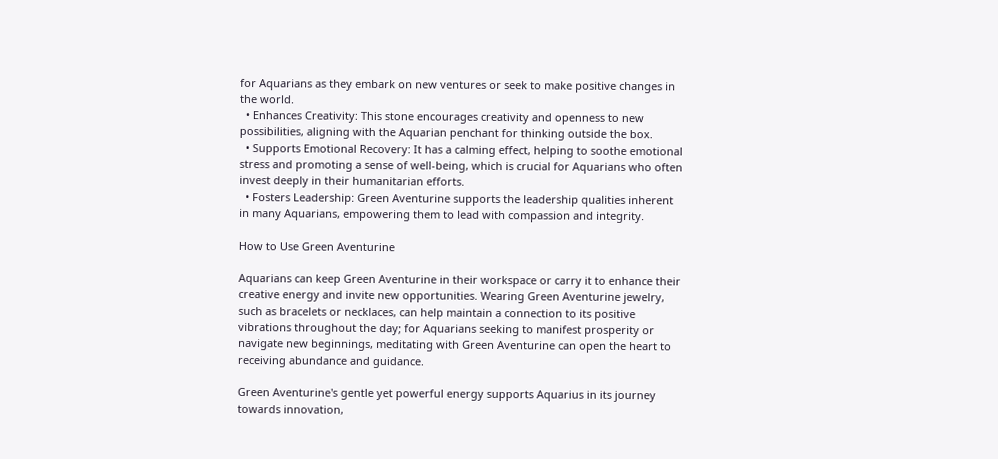for Aquarians as they embark on new ventures or seek to make positive changes in the world.
  • Enhances Creativity: This stone encourages creativity and openness to new possibilities, aligning with the Aquarian penchant for thinking outside the box.
  • Supports Emotional Recovery: It has a calming effect, helping to soothe emotional stress and promoting a sense of well-being, which is crucial for Aquarians who often invest deeply in their humanitarian efforts.
  • Fosters Leadership: Green Aventurine supports the leadership qualities inherent in many Aquarians, empowering them to lead with compassion and integrity.

How to Use Green Aventurine

Aquarians can keep Green Aventurine in their workspace or carry it to enhance their creative energy and invite new opportunities. Wearing Green Aventurine jewelry, such as bracelets or necklaces, can help maintain a connection to its positive vibrations throughout the day; for Aquarians seeking to manifest prosperity or navigate new beginnings, meditating with Green Aventurine can open the heart to receiving abundance and guidance.

Green Aventurine's gentle yet powerful energy supports Aquarius in its journey towards innovation,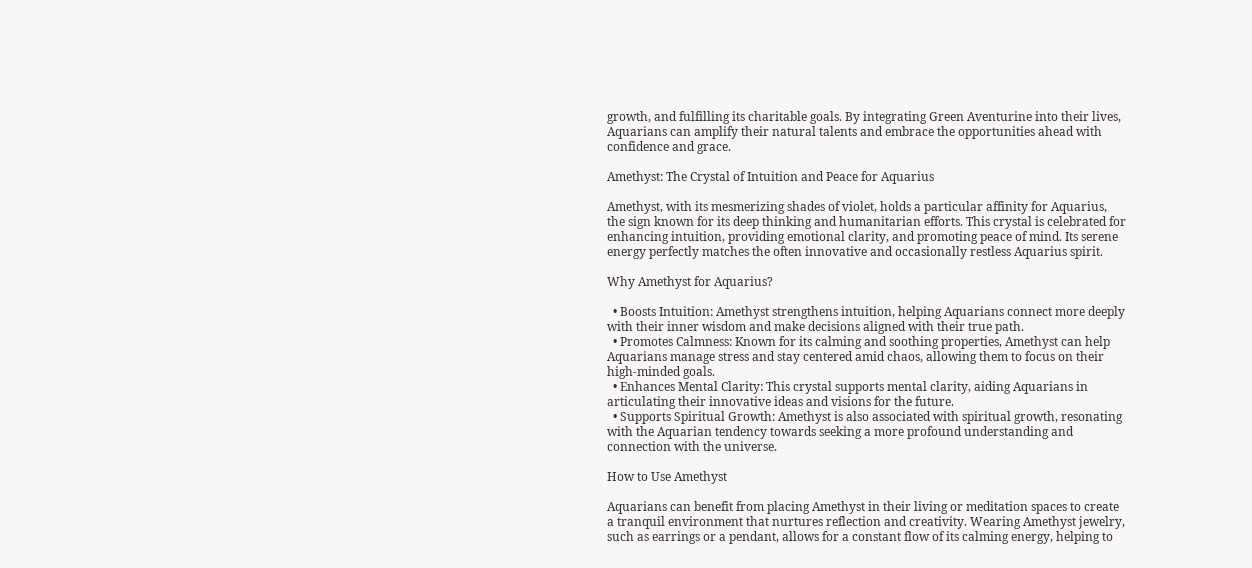growth, and fulfilling its charitable goals. By integrating Green Aventurine into their lives, Aquarians can amplify their natural talents and embrace the opportunities ahead with confidence and grace.

Amethyst: The Crystal of Intuition and Peace for Aquarius

Amethyst, with its mesmerizing shades of violet, holds a particular affinity for Aquarius, the sign known for its deep thinking and humanitarian efforts. This crystal is celebrated for enhancing intuition, providing emotional clarity, and promoting peace of mind. Its serene energy perfectly matches the often innovative and occasionally restless Aquarius spirit.

Why Amethyst for Aquarius?

  • Boosts Intuition: Amethyst strengthens intuition, helping Aquarians connect more deeply with their inner wisdom and make decisions aligned with their true path.
  • Promotes Calmness: Known for its calming and soothing properties, Amethyst can help Aquarians manage stress and stay centered amid chaos, allowing them to focus on their high-minded goals.
  • Enhances Mental Clarity: This crystal supports mental clarity, aiding Aquarians in articulating their innovative ideas and visions for the future.
  • Supports Spiritual Growth: Amethyst is also associated with spiritual growth, resonating with the Aquarian tendency towards seeking a more profound understanding and connection with the universe.

How to Use Amethyst

Aquarians can benefit from placing Amethyst in their living or meditation spaces to create a tranquil environment that nurtures reflection and creativity. Wearing Amethyst jewelry, such as earrings or a pendant, allows for a constant flow of its calming energy, helping to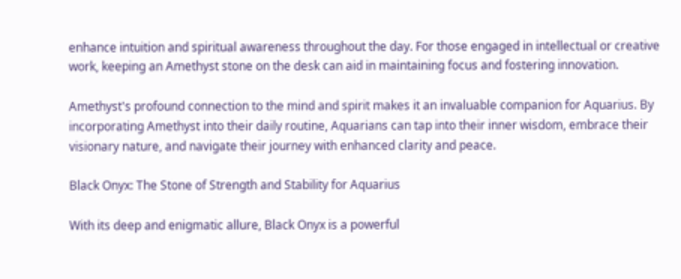enhance intuition and spiritual awareness throughout the day. For those engaged in intellectual or creative work, keeping an Amethyst stone on the desk can aid in maintaining focus and fostering innovation.

Amethyst's profound connection to the mind and spirit makes it an invaluable companion for Aquarius. By incorporating Amethyst into their daily routine, Aquarians can tap into their inner wisdom, embrace their visionary nature, and navigate their journey with enhanced clarity and peace.

Black Onyx: The Stone of Strength and Stability for Aquarius

With its deep and enigmatic allure, Black Onyx is a powerful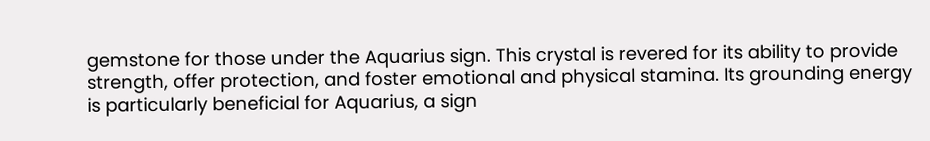gemstone for those under the Aquarius sign. This crystal is revered for its ability to provide strength, offer protection, and foster emotional and physical stamina. Its grounding energy is particularly beneficial for Aquarius, a sign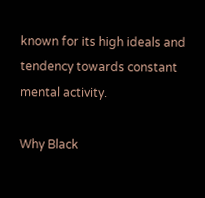known for its high ideals and tendency towards constant mental activity.

Why Black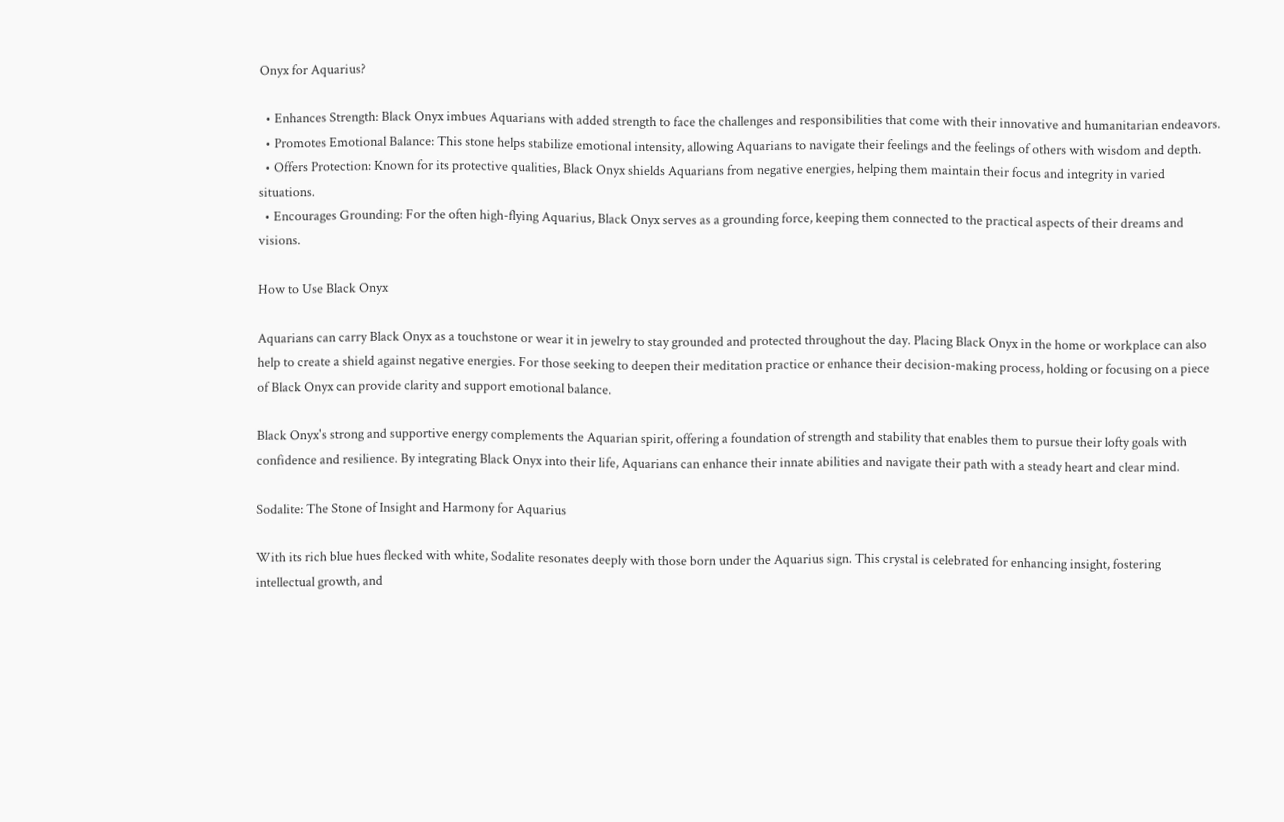Onyx for Aquarius?

  • Enhances Strength: Black Onyx imbues Aquarians with added strength to face the challenges and responsibilities that come with their innovative and humanitarian endeavors.
  • Promotes Emotional Balance: This stone helps stabilize emotional intensity, allowing Aquarians to navigate their feelings and the feelings of others with wisdom and depth.
  • Offers Protection: Known for its protective qualities, Black Onyx shields Aquarians from negative energies, helping them maintain their focus and integrity in varied situations.
  • Encourages Grounding: For the often high-flying Aquarius, Black Onyx serves as a grounding force, keeping them connected to the practical aspects of their dreams and visions.

How to Use Black Onyx

Aquarians can carry Black Onyx as a touchstone or wear it in jewelry to stay grounded and protected throughout the day. Placing Black Onyx in the home or workplace can also help to create a shield against negative energies. For those seeking to deepen their meditation practice or enhance their decision-making process, holding or focusing on a piece of Black Onyx can provide clarity and support emotional balance.

Black Onyx's strong and supportive energy complements the Aquarian spirit, offering a foundation of strength and stability that enables them to pursue their lofty goals with confidence and resilience. By integrating Black Onyx into their life, Aquarians can enhance their innate abilities and navigate their path with a steady heart and clear mind.

Sodalite: The Stone of Insight and Harmony for Aquarius

With its rich blue hues flecked with white, Sodalite resonates deeply with those born under the Aquarius sign. This crystal is celebrated for enhancing insight, fostering intellectual growth, and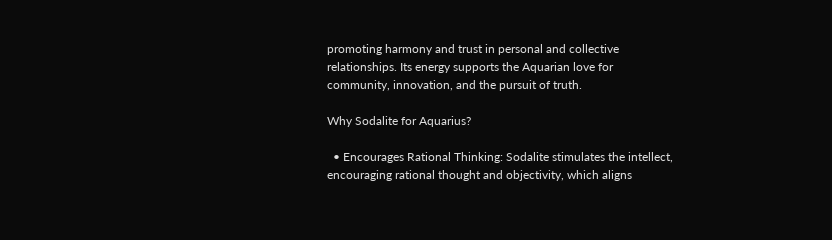promoting harmony and trust in personal and collective relationships. Its energy supports the Aquarian love for community, innovation, and the pursuit of truth.

Why Sodalite for Aquarius?

  • Encourages Rational Thinking: Sodalite stimulates the intellect, encouraging rational thought and objectivity, which aligns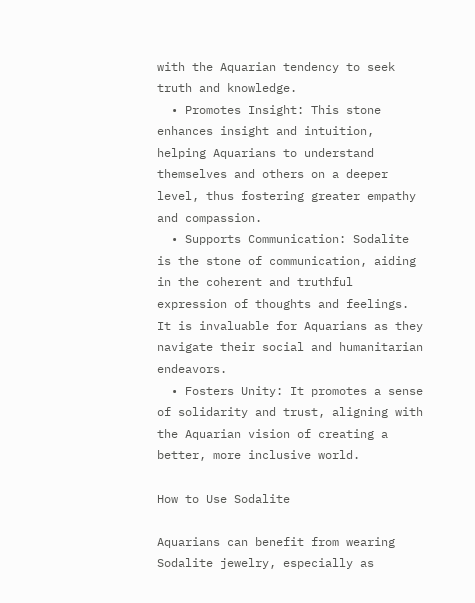with the Aquarian tendency to seek truth and knowledge.
  • Promotes Insight: This stone enhances insight and intuition, helping Aquarians to understand themselves and others on a deeper level, thus fostering greater empathy and compassion.
  • Supports Communication: Sodalite is the stone of communication, aiding in the coherent and truthful expression of thoughts and feelings. It is invaluable for Aquarians as they navigate their social and humanitarian endeavors.
  • Fosters Unity: It promotes a sense of solidarity and trust, aligning with the Aquarian vision of creating a better, more inclusive world.

How to Use Sodalite

Aquarians can benefit from wearing Sodalite jewelry, especially as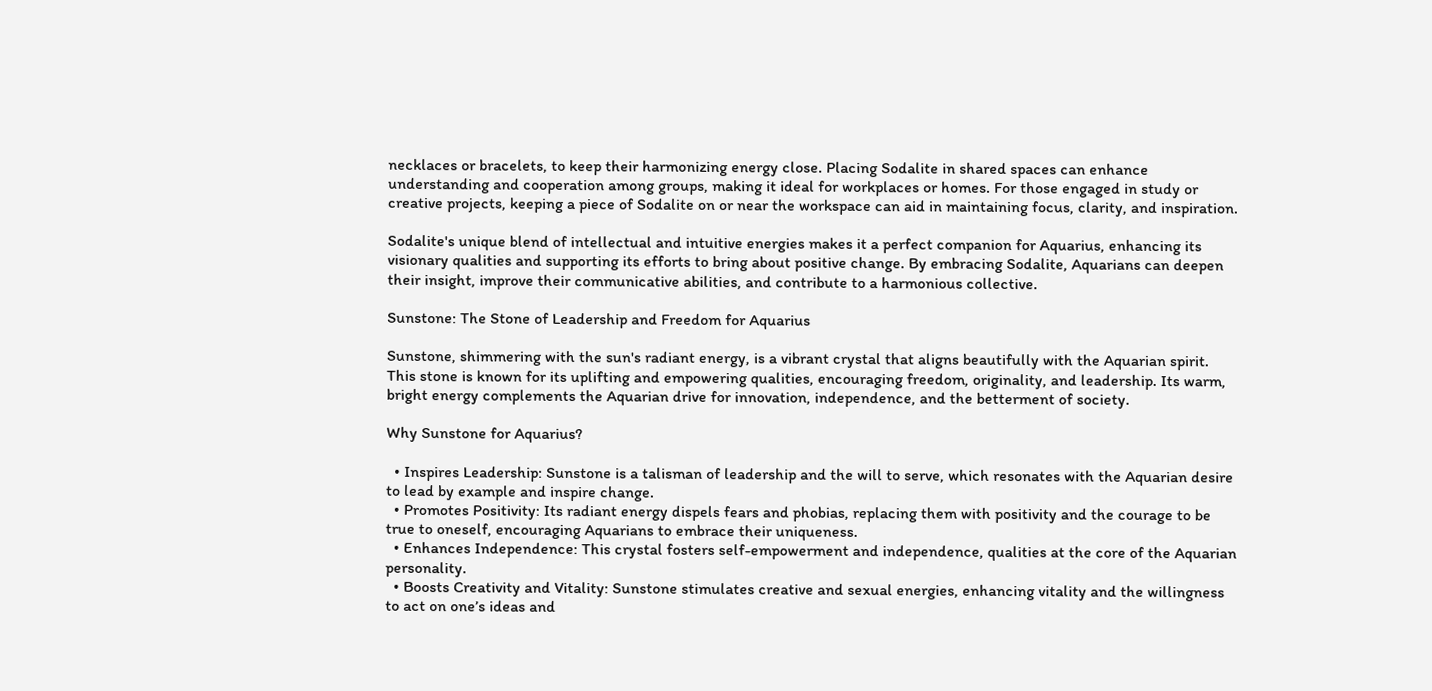necklaces or bracelets, to keep their harmonizing energy close. Placing Sodalite in shared spaces can enhance understanding and cooperation among groups, making it ideal for workplaces or homes. For those engaged in study or creative projects, keeping a piece of Sodalite on or near the workspace can aid in maintaining focus, clarity, and inspiration.

Sodalite's unique blend of intellectual and intuitive energies makes it a perfect companion for Aquarius, enhancing its visionary qualities and supporting its efforts to bring about positive change. By embracing Sodalite, Aquarians can deepen their insight, improve their communicative abilities, and contribute to a harmonious collective.

Sunstone: The Stone of Leadership and Freedom for Aquarius

Sunstone, shimmering with the sun's radiant energy, is a vibrant crystal that aligns beautifully with the Aquarian spirit. This stone is known for its uplifting and empowering qualities, encouraging freedom, originality, and leadership. Its warm, bright energy complements the Aquarian drive for innovation, independence, and the betterment of society.

Why Sunstone for Aquarius?

  • Inspires Leadership: Sunstone is a talisman of leadership and the will to serve, which resonates with the Aquarian desire to lead by example and inspire change.
  • Promotes Positivity: Its radiant energy dispels fears and phobias, replacing them with positivity and the courage to be true to oneself, encouraging Aquarians to embrace their uniqueness.
  • Enhances Independence: This crystal fosters self-empowerment and independence, qualities at the core of the Aquarian personality.
  • Boosts Creativity and Vitality: Sunstone stimulates creative and sexual energies, enhancing vitality and the willingness to act on one’s ideas and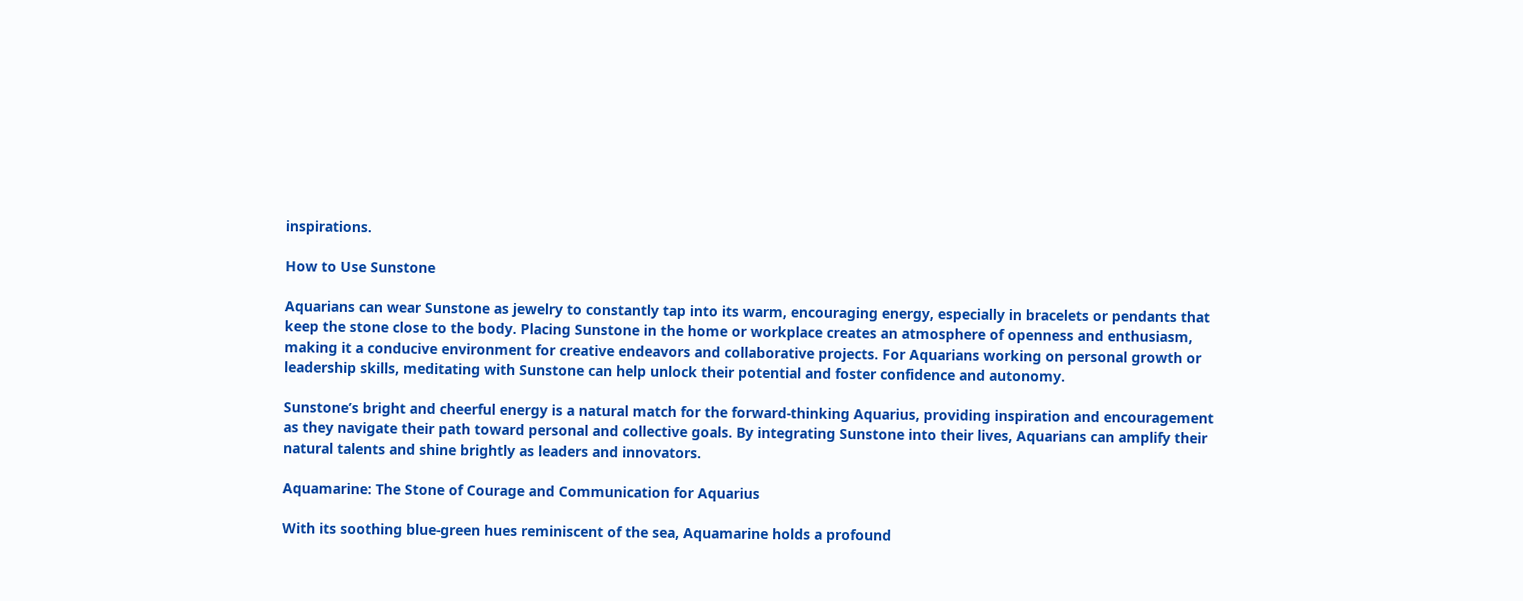inspirations.

How to Use Sunstone

Aquarians can wear Sunstone as jewelry to constantly tap into its warm, encouraging energy, especially in bracelets or pendants that keep the stone close to the body. Placing Sunstone in the home or workplace creates an atmosphere of openness and enthusiasm, making it a conducive environment for creative endeavors and collaborative projects. For Aquarians working on personal growth or leadership skills, meditating with Sunstone can help unlock their potential and foster confidence and autonomy.

Sunstone’s bright and cheerful energy is a natural match for the forward-thinking Aquarius, providing inspiration and encouragement as they navigate their path toward personal and collective goals. By integrating Sunstone into their lives, Aquarians can amplify their natural talents and shine brightly as leaders and innovators.

Aquamarine: The Stone of Courage and Communication for Aquarius

With its soothing blue-green hues reminiscent of the sea, Aquamarine holds a profound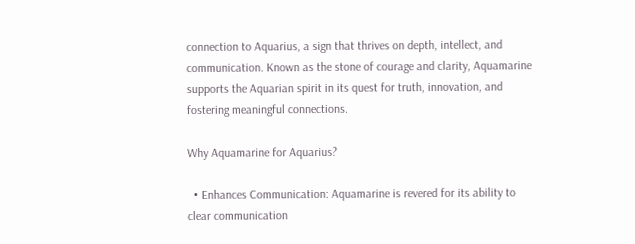connection to Aquarius, a sign that thrives on depth, intellect, and communication. Known as the stone of courage and clarity, Aquamarine supports the Aquarian spirit in its quest for truth, innovation, and fostering meaningful connections.

Why Aquamarine for Aquarius?

  • Enhances Communication: Aquamarine is revered for its ability to clear communication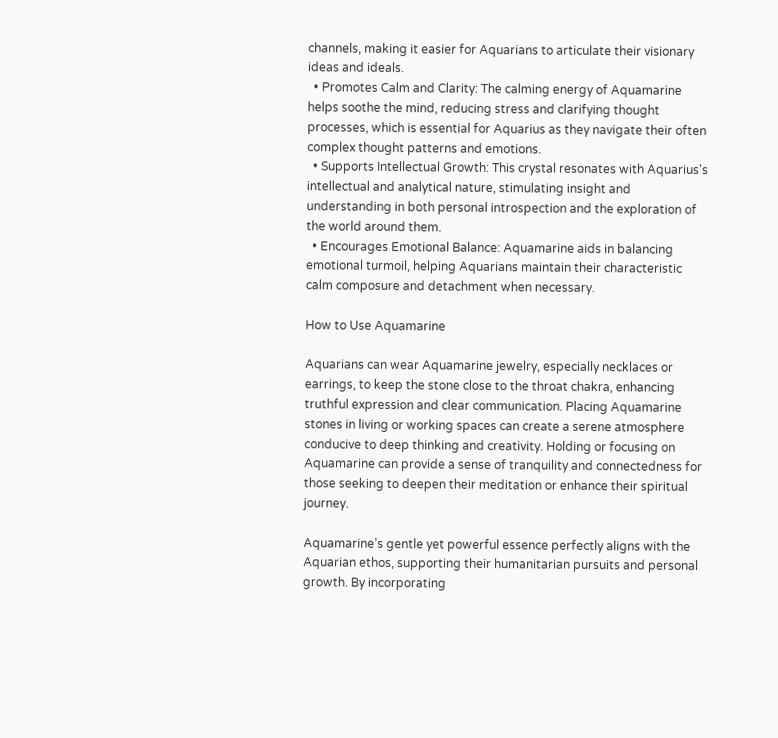channels, making it easier for Aquarians to articulate their visionary ideas and ideals.
  • Promotes Calm and Clarity: The calming energy of Aquamarine helps soothe the mind, reducing stress and clarifying thought processes, which is essential for Aquarius as they navigate their often complex thought patterns and emotions.
  • Supports Intellectual Growth: This crystal resonates with Aquarius's intellectual and analytical nature, stimulating insight and understanding in both personal introspection and the exploration of the world around them.
  • Encourages Emotional Balance: Aquamarine aids in balancing emotional turmoil, helping Aquarians maintain their characteristic calm composure and detachment when necessary.

How to Use Aquamarine

Aquarians can wear Aquamarine jewelry, especially necklaces or earrings, to keep the stone close to the throat chakra, enhancing truthful expression and clear communication. Placing Aquamarine stones in living or working spaces can create a serene atmosphere conducive to deep thinking and creativity. Holding or focusing on Aquamarine can provide a sense of tranquility and connectedness for those seeking to deepen their meditation or enhance their spiritual journey.

Aquamarine’s gentle yet powerful essence perfectly aligns with the Aquarian ethos, supporting their humanitarian pursuits and personal growth. By incorporating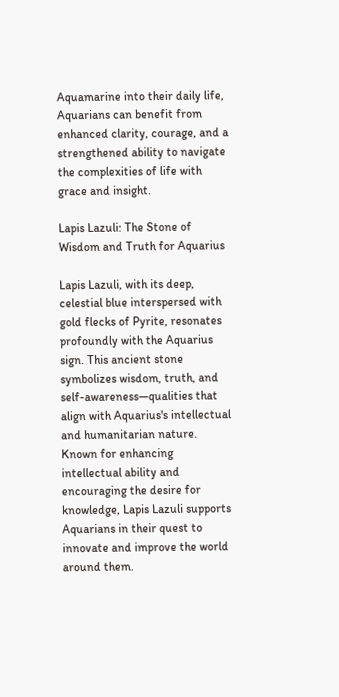Aquamarine into their daily life, Aquarians can benefit from enhanced clarity, courage, and a strengthened ability to navigate the complexities of life with grace and insight.

Lapis Lazuli: The Stone of Wisdom and Truth for Aquarius

Lapis Lazuli, with its deep, celestial blue interspersed with gold flecks of Pyrite, resonates profoundly with the Aquarius sign. This ancient stone symbolizes wisdom, truth, and self-awareness—qualities that align with Aquarius's intellectual and humanitarian nature. Known for enhancing intellectual ability and encouraging the desire for knowledge, Lapis Lazuli supports Aquarians in their quest to innovate and improve the world around them.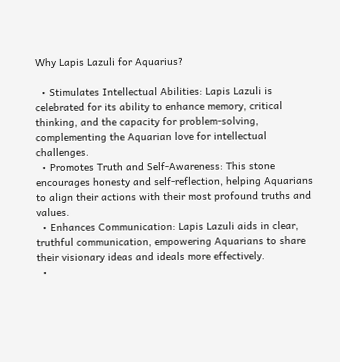Why Lapis Lazuli for Aquarius?

  • Stimulates Intellectual Abilities: Lapis Lazuli is celebrated for its ability to enhance memory, critical thinking, and the capacity for problem-solving, complementing the Aquarian love for intellectual challenges.
  • Promotes Truth and Self-Awareness: This stone encourages honesty and self-reflection, helping Aquarians to align their actions with their most profound truths and values.
  • Enhances Communication: Lapis Lazuli aids in clear, truthful communication, empowering Aquarians to share their visionary ideas and ideals more effectively.
  •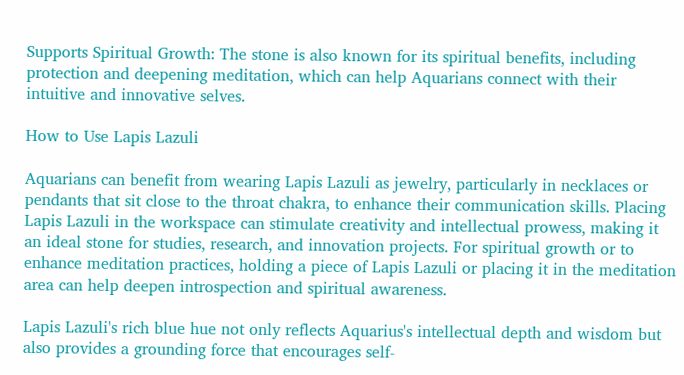Supports Spiritual Growth: The stone is also known for its spiritual benefits, including protection and deepening meditation, which can help Aquarians connect with their intuitive and innovative selves.

How to Use Lapis Lazuli

Aquarians can benefit from wearing Lapis Lazuli as jewelry, particularly in necklaces or pendants that sit close to the throat chakra, to enhance their communication skills. Placing Lapis Lazuli in the workspace can stimulate creativity and intellectual prowess, making it an ideal stone for studies, research, and innovation projects. For spiritual growth or to enhance meditation practices, holding a piece of Lapis Lazuli or placing it in the meditation area can help deepen introspection and spiritual awareness.

Lapis Lazuli's rich blue hue not only reflects Aquarius's intellectual depth and wisdom but also provides a grounding force that encourages self-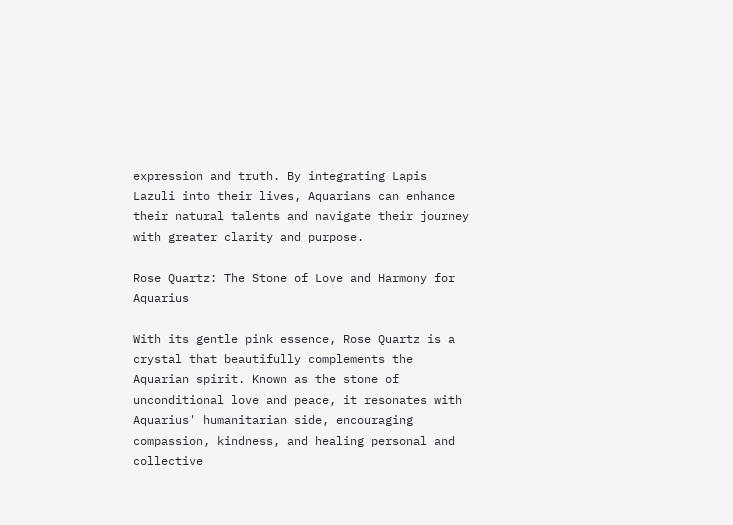expression and truth. By integrating Lapis Lazuli into their lives, Aquarians can enhance their natural talents and navigate their journey with greater clarity and purpose.

Rose Quartz: The Stone of Love and Harmony for Aquarius

With its gentle pink essence, Rose Quartz is a crystal that beautifully complements the Aquarian spirit. Known as the stone of unconditional love and peace, it resonates with Aquarius' humanitarian side, encouraging compassion, kindness, and healing personal and collective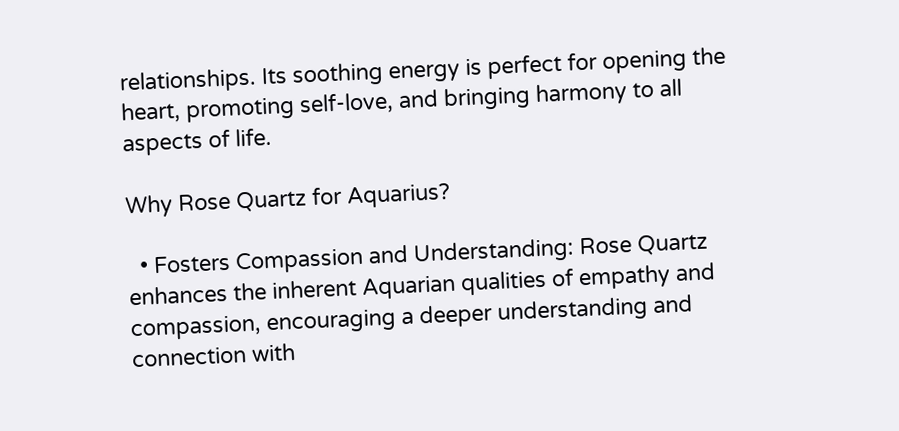relationships. Its soothing energy is perfect for opening the heart, promoting self-love, and bringing harmony to all aspects of life.

Why Rose Quartz for Aquarius?

  • Fosters Compassion and Understanding: Rose Quartz enhances the inherent Aquarian qualities of empathy and compassion, encouraging a deeper understanding and connection with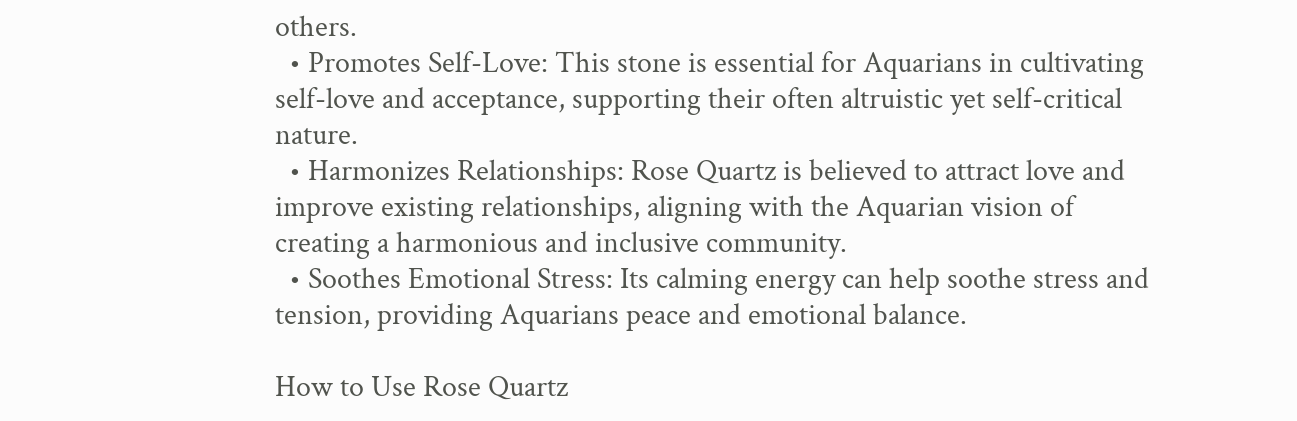others.
  • Promotes Self-Love: This stone is essential for Aquarians in cultivating self-love and acceptance, supporting their often altruistic yet self-critical nature.
  • Harmonizes Relationships: Rose Quartz is believed to attract love and improve existing relationships, aligning with the Aquarian vision of creating a harmonious and inclusive community.
  • Soothes Emotional Stress: Its calming energy can help soothe stress and tension, providing Aquarians peace and emotional balance.

How to Use Rose Quartz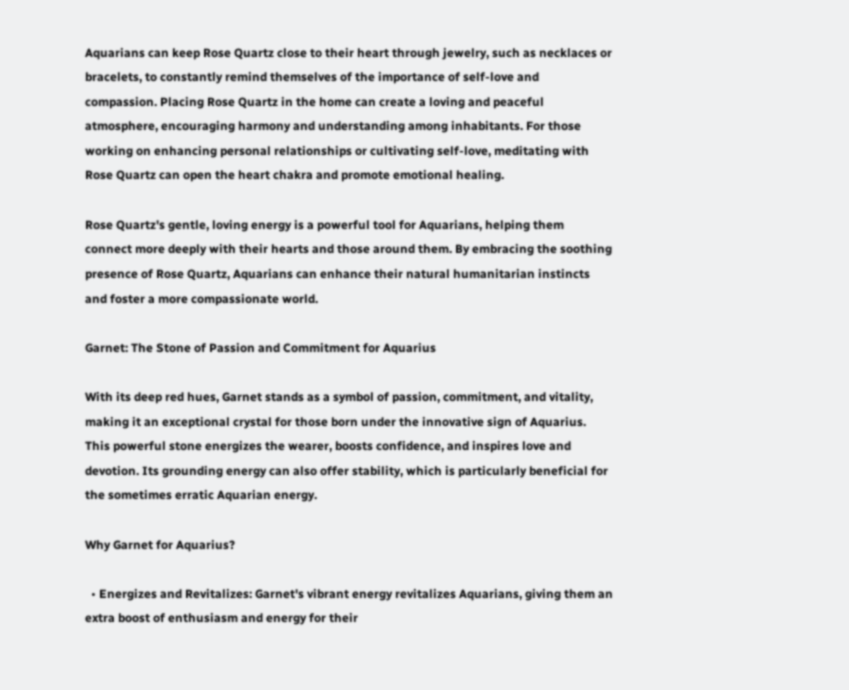Aquarians can keep Rose Quartz close to their heart through jewelry, such as necklaces or bracelets, to constantly remind themselves of the importance of self-love and compassion. Placing Rose Quartz in the home can create a loving and peaceful atmosphere, encouraging harmony and understanding among inhabitants. For those working on enhancing personal relationships or cultivating self-love, meditating with Rose Quartz can open the heart chakra and promote emotional healing.

Rose Quartz's gentle, loving energy is a powerful tool for Aquarians, helping them connect more deeply with their hearts and those around them. By embracing the soothing presence of Rose Quartz, Aquarians can enhance their natural humanitarian instincts and foster a more compassionate world.

Garnet: The Stone of Passion and Commitment for Aquarius

With its deep red hues, Garnet stands as a symbol of passion, commitment, and vitality, making it an exceptional crystal for those born under the innovative sign of Aquarius. This powerful stone energizes the wearer, boosts confidence, and inspires love and devotion. Its grounding energy can also offer stability, which is particularly beneficial for the sometimes erratic Aquarian energy.

Why Garnet for Aquarius?

  • Energizes and Revitalizes: Garnet's vibrant energy revitalizes Aquarians, giving them an extra boost of enthusiasm and energy for their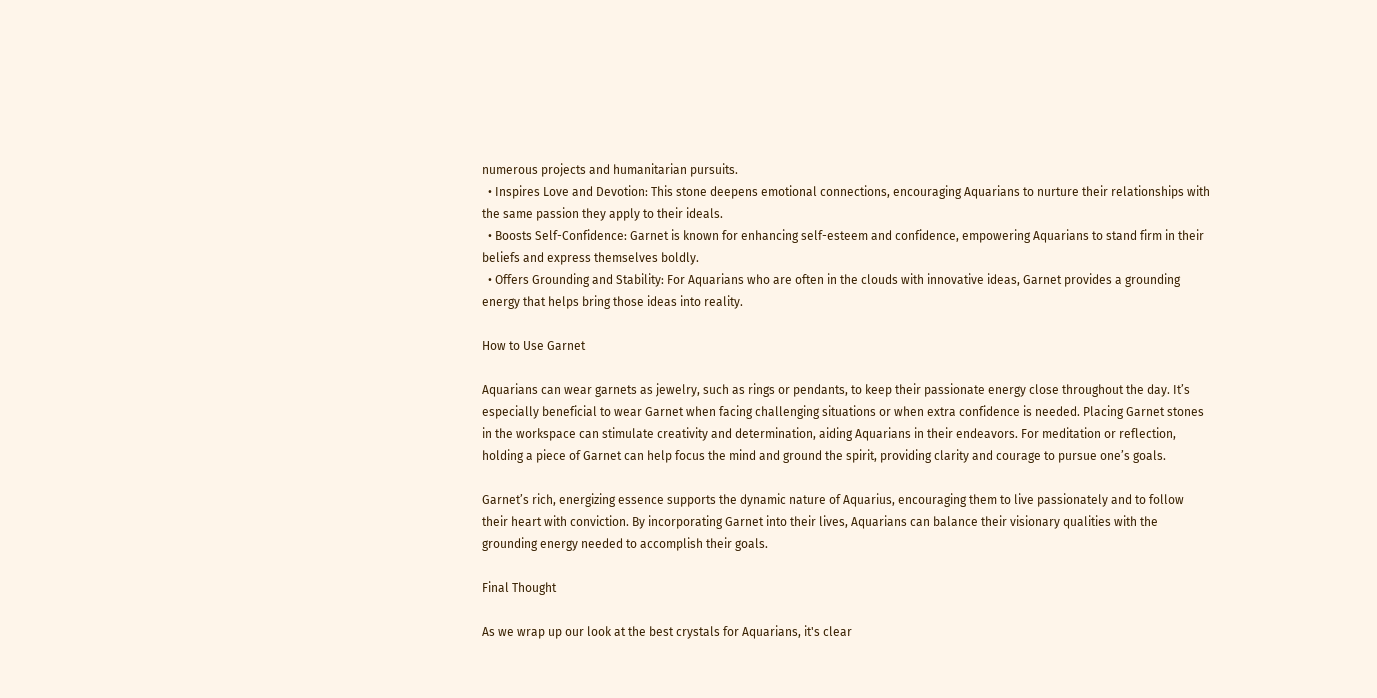numerous projects and humanitarian pursuits.
  • Inspires Love and Devotion: This stone deepens emotional connections, encouraging Aquarians to nurture their relationships with the same passion they apply to their ideals.
  • Boosts Self-Confidence: Garnet is known for enhancing self-esteem and confidence, empowering Aquarians to stand firm in their beliefs and express themselves boldly.
  • Offers Grounding and Stability: For Aquarians who are often in the clouds with innovative ideas, Garnet provides a grounding energy that helps bring those ideas into reality.

How to Use Garnet

Aquarians can wear garnets as jewelry, such as rings or pendants, to keep their passionate energy close throughout the day. It’s especially beneficial to wear Garnet when facing challenging situations or when extra confidence is needed. Placing Garnet stones in the workspace can stimulate creativity and determination, aiding Aquarians in their endeavors. For meditation or reflection, holding a piece of Garnet can help focus the mind and ground the spirit, providing clarity and courage to pursue one’s goals.

Garnet’s rich, energizing essence supports the dynamic nature of Aquarius, encouraging them to live passionately and to follow their heart with conviction. By incorporating Garnet into their lives, Aquarians can balance their visionary qualities with the grounding energy needed to accomplish their goals.

Final Thought

As we wrap up our look at the best crystals for Aquarians, it's clear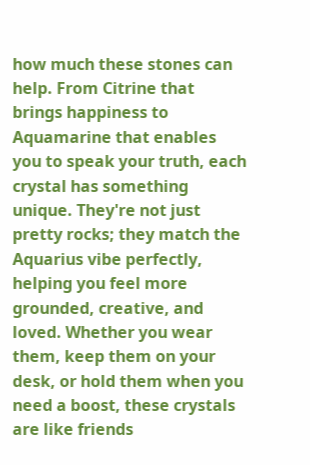how much these stones can help. From Citrine that brings happiness to Aquamarine that enables you to speak your truth, each crystal has something unique. They're not just pretty rocks; they match the Aquarius vibe perfectly, helping you feel more grounded, creative, and loved. Whether you wear them, keep them on your desk, or hold them when you need a boost, these crystals are like friends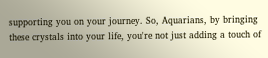supporting you on your journey. So, Aquarians, by bringing these crystals into your life, you're not just adding a touch of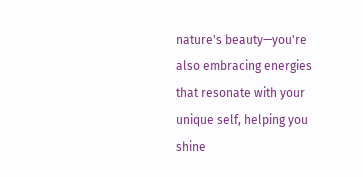nature's beauty—you're also embracing energies that resonate with your unique self, helping you shine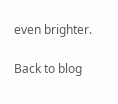even brighter.

Back to blog